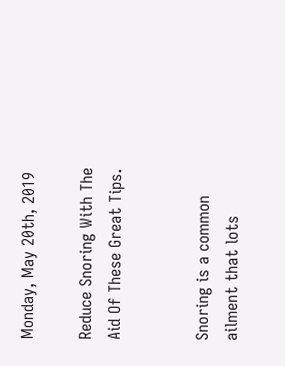Monday, May 20th, 2019

Reduce Snoring With The Aid Of These Great Tips.


Snoring is a common ailment that lots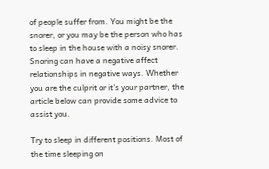of people suffer from. You might be the snorer, or you may be the person who has to sleep in the house with a noisy snorer. Snoring can have a negative affect relationships in negative ways. Whether you are the culprit or it’s your partner, the article below can provide some advice to assist you.

Try to sleep in different positions. Most of the time sleeping on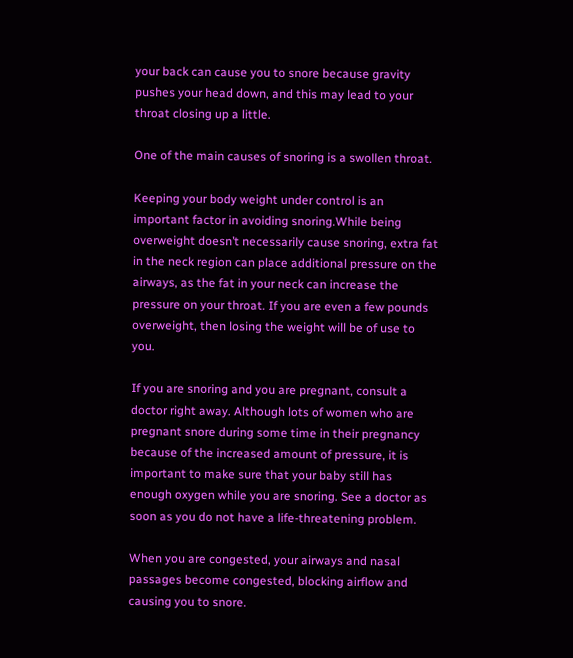your back can cause you to snore because gravity pushes your head down, and this may lead to your throat closing up a little.

One of the main causes of snoring is a swollen throat.

Keeping your body weight under control is an important factor in avoiding snoring.While being overweight doesn’t necessarily cause snoring, extra fat in the neck region can place additional pressure on the airways, as the fat in your neck can increase the pressure on your throat. If you are even a few pounds overweight, then losing the weight will be of use to you.

If you are snoring and you are pregnant, consult a doctor right away. Although lots of women who are pregnant snore during some time in their pregnancy because of the increased amount of pressure, it is important to make sure that your baby still has enough oxygen while you are snoring. See a doctor as soon as you do not have a life-threatening problem.

When you are congested, your airways and nasal passages become congested, blocking airflow and causing you to snore.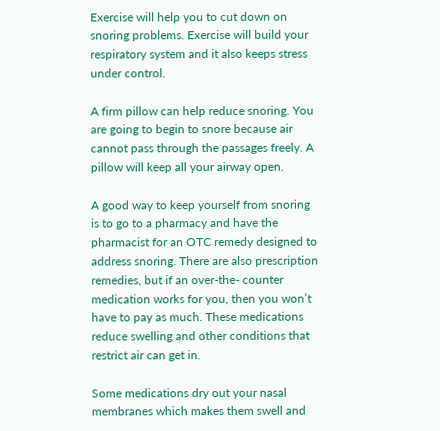Exercise will help you to cut down on snoring problems. Exercise will build your respiratory system and it also keeps stress under control.

A firm pillow can help reduce snoring. You are going to begin to snore because air cannot pass through the passages freely. A pillow will keep all your airway open.

A good way to keep yourself from snoring is to go to a pharmacy and have the pharmacist for an OTC remedy designed to address snoring. There are also prescription remedies, but if an over-the- counter medication works for you, then you won’t have to pay as much. These medications reduce swelling and other conditions that restrict air can get in.

Some medications dry out your nasal membranes which makes them swell and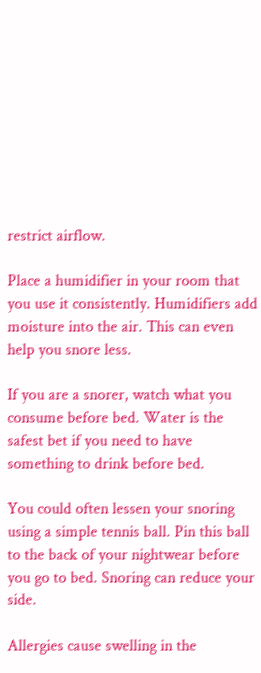restrict airflow.

Place a humidifier in your room that you use it consistently. Humidifiers add moisture into the air. This can even help you snore less.

If you are a snorer, watch what you consume before bed. Water is the safest bet if you need to have something to drink before bed.

You could often lessen your snoring using a simple tennis ball. Pin this ball to the back of your nightwear before you go to bed. Snoring can reduce your side.

Allergies cause swelling in the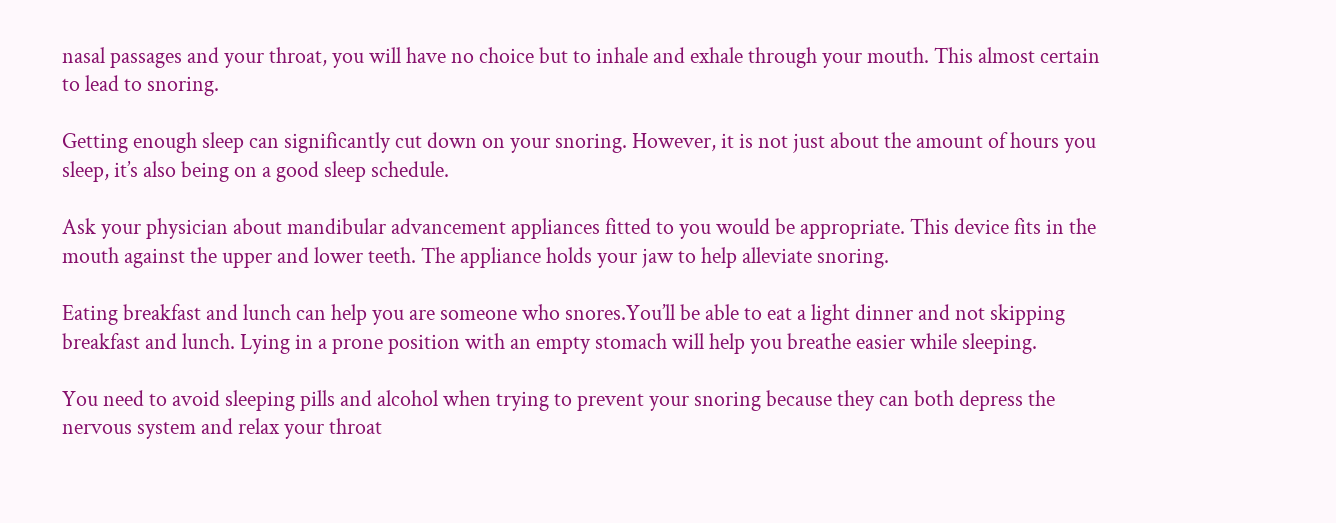nasal passages and your throat, you will have no choice but to inhale and exhale through your mouth. This almost certain to lead to snoring.

Getting enough sleep can significantly cut down on your snoring. However, it is not just about the amount of hours you sleep, it’s also being on a good sleep schedule.

Ask your physician about mandibular advancement appliances fitted to you would be appropriate. This device fits in the mouth against the upper and lower teeth. The appliance holds your jaw to help alleviate snoring.

Eating breakfast and lunch can help you are someone who snores.You’ll be able to eat a light dinner and not skipping breakfast and lunch. Lying in a prone position with an empty stomach will help you breathe easier while sleeping.

You need to avoid sleeping pills and alcohol when trying to prevent your snoring because they can both depress the nervous system and relax your throat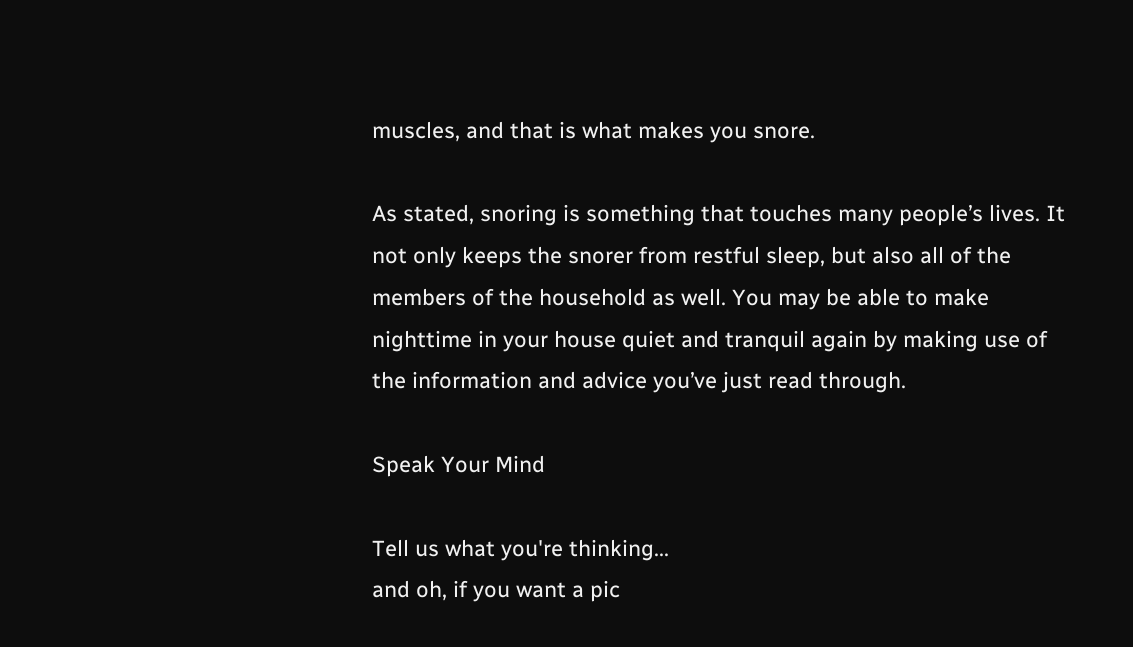muscles, and that is what makes you snore.

As stated, snoring is something that touches many people’s lives. It not only keeps the snorer from restful sleep, but also all of the members of the household as well. You may be able to make nighttime in your house quiet and tranquil again by making use of the information and advice you’ve just read through.

Speak Your Mind

Tell us what you're thinking...
and oh, if you want a pic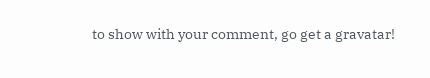to show with your comment, go get a gravatar!